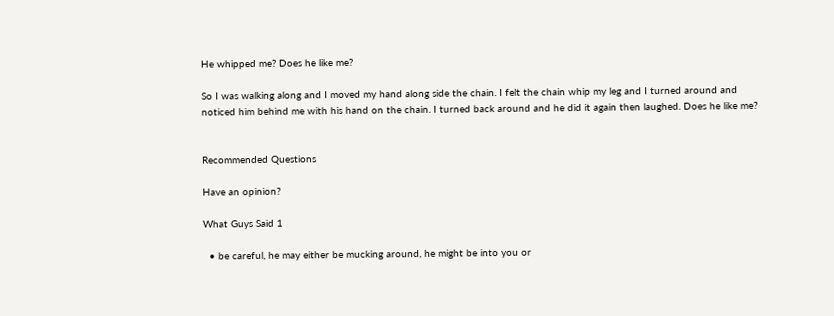He whipped me? Does he like me?

So I was walking along and I moved my hand along side the chain. I felt the chain whip my leg and I turned around and noticed him behind me with his hand on the chain. I turned back around and he did it again then laughed. Does he like me?


Recommended Questions

Have an opinion?

What Guys Said 1

  • be careful, he may either be mucking around, he might be into you or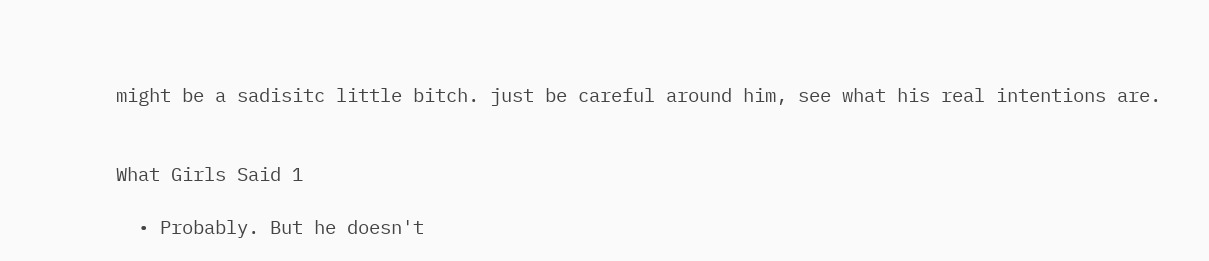might be a sadisitc little bitch. just be careful around him, see what his real intentions are.


What Girls Said 1

  • Probably. But he doesn't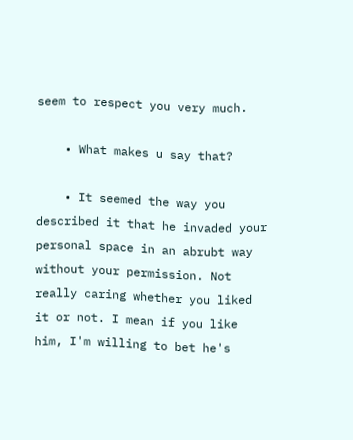seem to respect you very much.

    • What makes u say that?

    • It seemed the way you described it that he invaded your personal space in an abrubt way without your permission. Not really caring whether you liked it or not. I mean if you like him, I'm willing to bet he's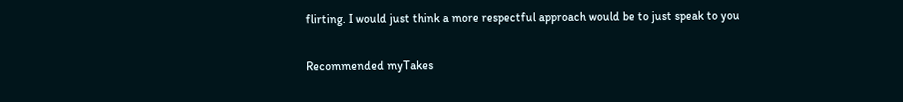flirting. I would just think a more respectful approach would be to just speak to you

Recommended myTakes